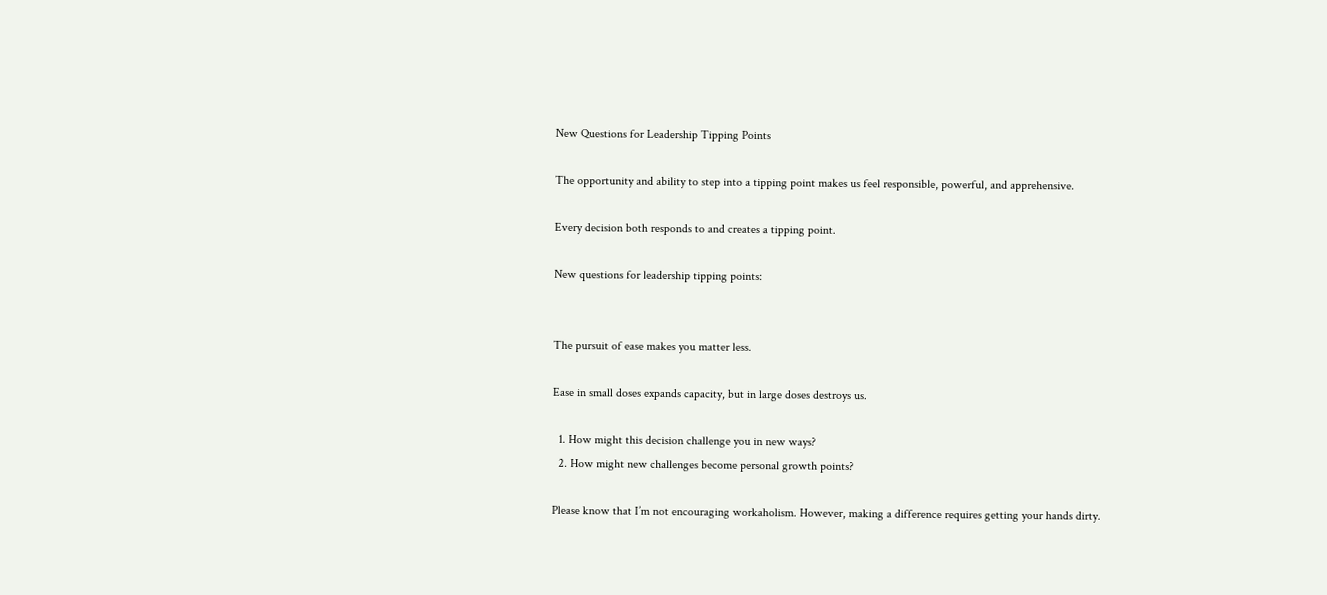New Questions for Leadership Tipping Points

The opportunity and ability to step into a tipping point makes us feel responsible, powerful, and apprehensive.

Every decision both responds to and creates a tipping point.

New questions for leadership tipping points:


The pursuit of ease makes you matter less.

Ease in small doses expands capacity, but in large doses destroys us.

  1. How might this decision challenge you in new ways?
  2. How might new challenges become personal growth points?

Please know that I’m not encouraging workaholism. However, making a difference requires getting your hands dirty.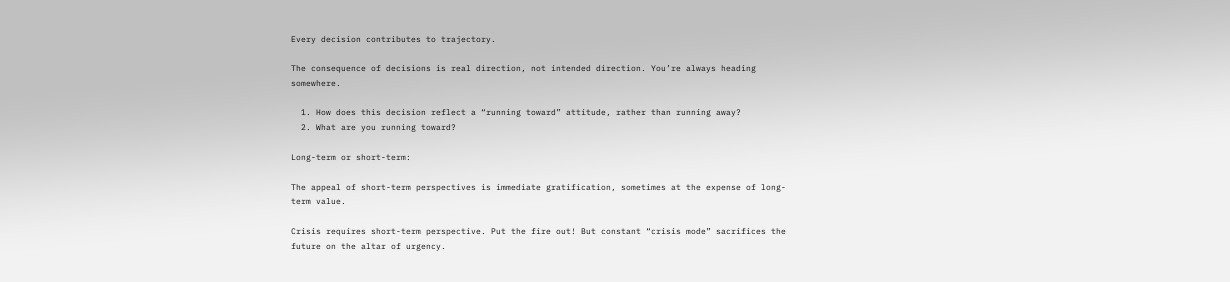Every decision contributes to trajectory.

The consequence of decisions is real direction, not intended direction. You’re always heading somewhere.

  1. How does this decision reflect a “running toward” attitude, rather than running away?
  2. What are you running toward?

Long-term or short-term:

The appeal of short-term perspectives is immediate gratification, sometimes at the expense of long-term value.

Crisis requires short-term perspective. Put the fire out! But constant “crisis mode” sacrifices the future on the altar of urgency.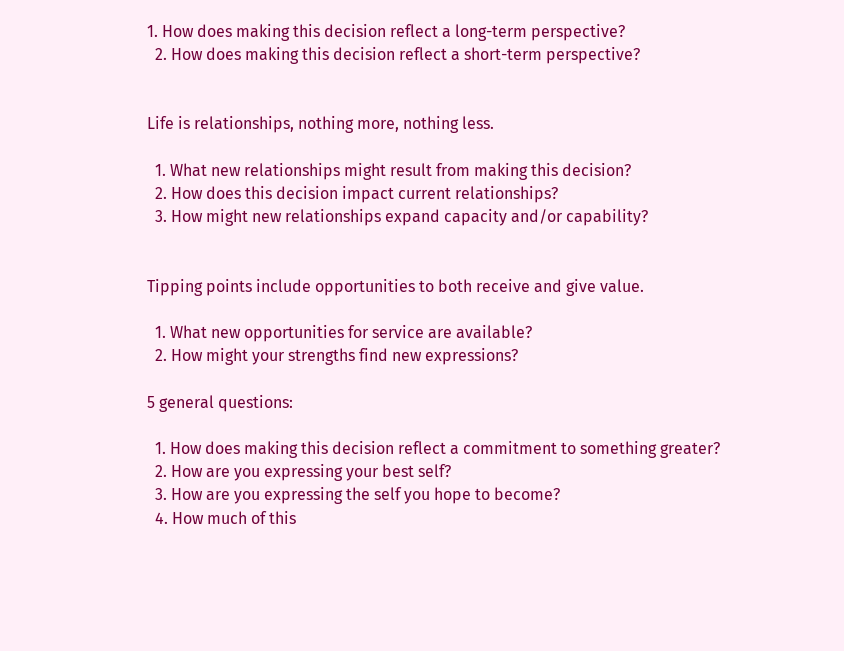1. How does making this decision reflect a long-term perspective?
  2. How does making this decision reflect a short-term perspective?


Life is relationships, nothing more, nothing less.

  1. What new relationships might result from making this decision?
  2. How does this decision impact current relationships?
  3. How might new relationships expand capacity and/or capability?


Tipping points include opportunities to both receive and give value.

  1. What new opportunities for service are available?
  2. How might your strengths find new expressions?

5 general questions:

  1. How does making this decision reflect a commitment to something greater?
  2. How are you expressing your best self?
  3. How are you expressing the self you hope to become?
  4. How much of this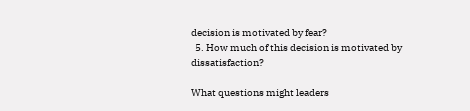decision is motivated by fear?
  5. How much of this decision is motivated by dissatisfaction?

What questions might leaders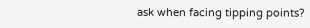ask when facing tipping points?